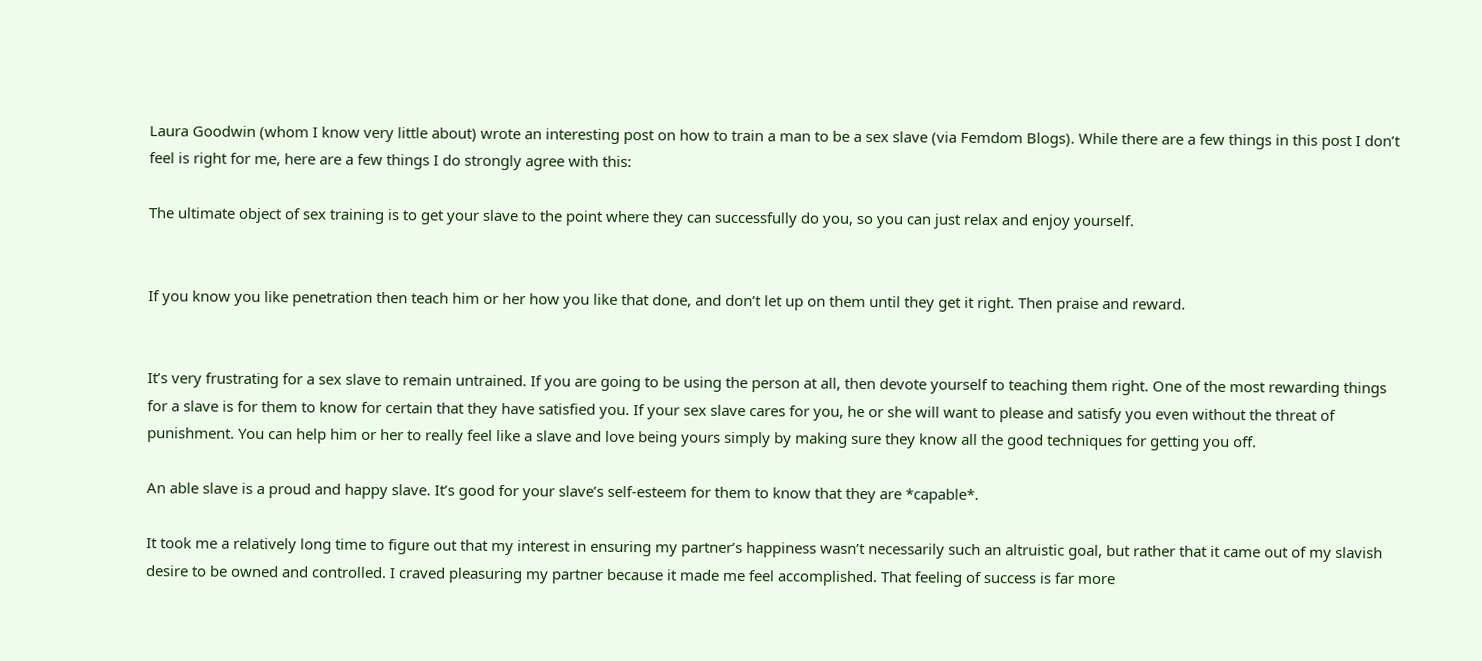Laura Goodwin (whom I know very little about) wrote an interesting post on how to train a man to be a sex slave (via Femdom Blogs). While there are a few things in this post I don’t feel is right for me, here are a few things I do strongly agree with this:

The ultimate object of sex training is to get your slave to the point where they can successfully do you, so you can just relax and enjoy yourself.


If you know you like penetration then teach him or her how you like that done, and don’t let up on them until they get it right. Then praise and reward.


It’s very frustrating for a sex slave to remain untrained. If you are going to be using the person at all, then devote yourself to teaching them right. One of the most rewarding things for a slave is for them to know for certain that they have satisfied you. If your sex slave cares for you, he or she will want to please and satisfy you even without the threat of punishment. You can help him or her to really feel like a slave and love being yours simply by making sure they know all the good techniques for getting you off.

An able slave is a proud and happy slave. It’s good for your slave’s self-esteem for them to know that they are *capable*.

It took me a relatively long time to figure out that my interest in ensuring my partner’s happiness wasn’t necessarily such an altruistic goal, but rather that it came out of my slavish desire to be owned and controlled. I craved pleasuring my partner because it made me feel accomplished. That feeling of success is far more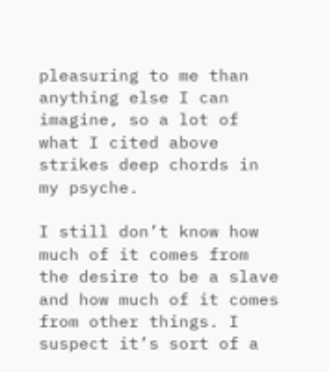pleasuring to me than anything else I can imagine, so a lot of what I cited above strikes deep chords in my psyche.

I still don’t know how much of it comes from the desire to be a slave and how much of it comes from other things. I suspect it’s sort of a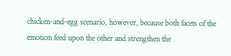chicken-and-egg scenario, however, because both facets of the emotion feed upon the other and strengthen the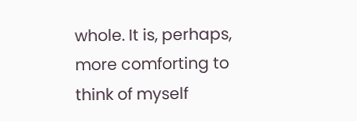whole. It is, perhaps, more comforting to think of myself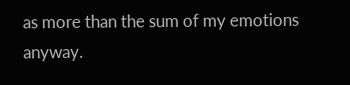as more than the sum of my emotions anyway.